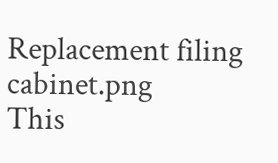Replacement filing cabinet.png
This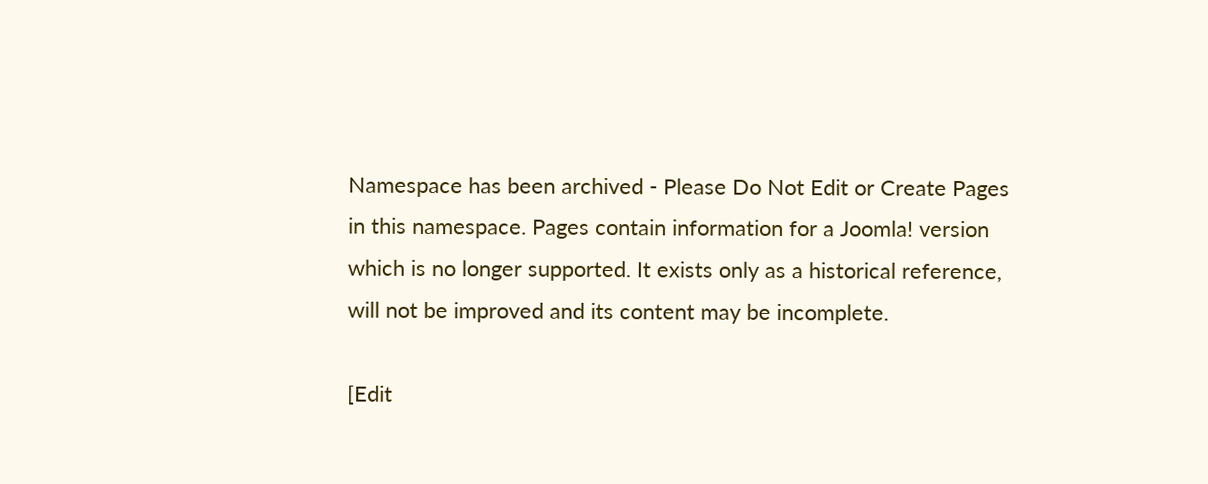Namespace has been archived - Please Do Not Edit or Create Pages in this namespace. Pages contain information for a Joomla! version which is no longer supported. It exists only as a historical reference, will not be improved and its content may be incomplete.

[Edit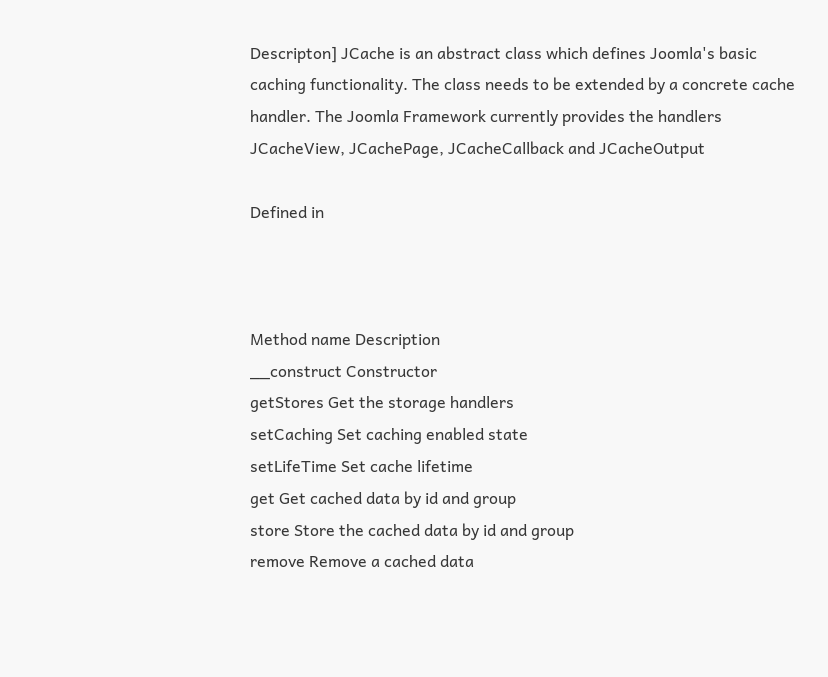Descripton] JCache is an abstract class which defines Joomla's basic caching functionality. The class needs to be extended by a concrete cache handler. The Joomla Framework currently provides the handlers JCacheView, JCachePage, JCacheCallback and JCacheOutput

Defined in



Method name Description
__construct Constructor
getStores Get the storage handlers
setCaching Set caching enabled state
setLifeTime Set cache lifetime
get Get cached data by id and group
store Store the cached data by id and group
remove Remove a cached data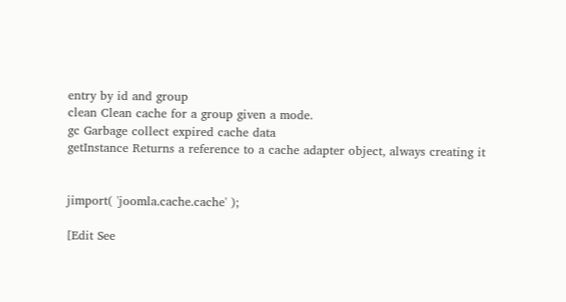entry by id and group
clean Clean cache for a group given a mode.
gc Garbage collect expired cache data
getInstance Returns a reference to a cache adapter object, always creating it


jimport( 'joomla.cache.cache' );

[Edit See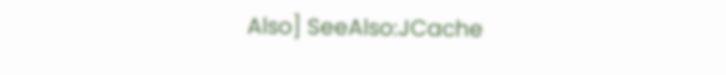Also] SeeAlso:JCache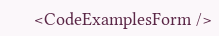<CodeExamplesForm />